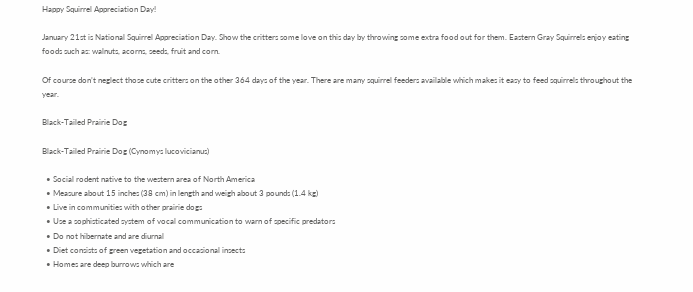Happy Squirrel Appreciation Day!

January 21st is National Squirrel Appreciation Day. Show the critters some love on this day by throwing some extra food out for them. Eastern Gray Squirrels enjoy eating foods such as: walnuts, acorns, seeds, fruit and corn.

Of course don’t neglect those cute critters on the other 364 days of the year. There are many squirrel feeders available which makes it easy to feed squirrels throughout the year.

Black-Tailed Prairie Dog

Black-Tailed Prairie Dog (Cynomys lucovicianus)

  • Social rodent native to the western area of North America
  • Measure about 15 inches (38 cm) in length and weigh about 3 pounds (1.4 kg)
  • Live in communities with other prairie dogs
  • Use a sophisticated system of vocal communication to warn of specific predators
  • Do not hibernate and are diurnal
  • Diet consists of green vegetation and occasional insects
  • Homes are deep burrows which are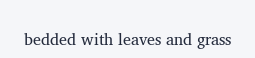bedded with leaves and grass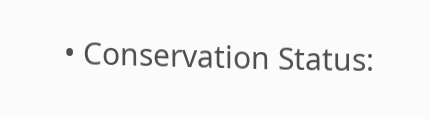• Conservation Status: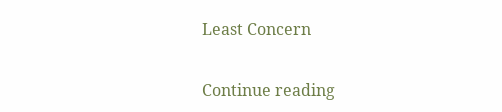Least Concern


Continue reading